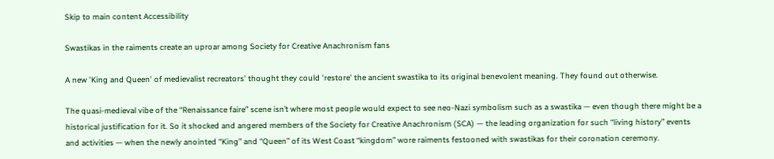Skip to main content Accessibility

Swastikas in the raiments create an uproar among Society for Creative Anachronism fans

A new 'King and Queen' of medievalist recreators' thought they could 'restore' the ancient swastika to its original benevolent meaning. They found out otherwise.

The quasi-medieval vibe of the “Renaissance faire” scene isn’t where most people would expect to see neo-Nazi symbolism such as a swastika — even though there might be a historical justification for it. So it shocked and angered members of the Society for Creative Anachronism (SCA) — the leading organization for such “living history” events and activities — when the newly anointed “King” and “Queen” of its West Coast “kingdom” wore raiments festooned with swastikas for their coronation ceremony.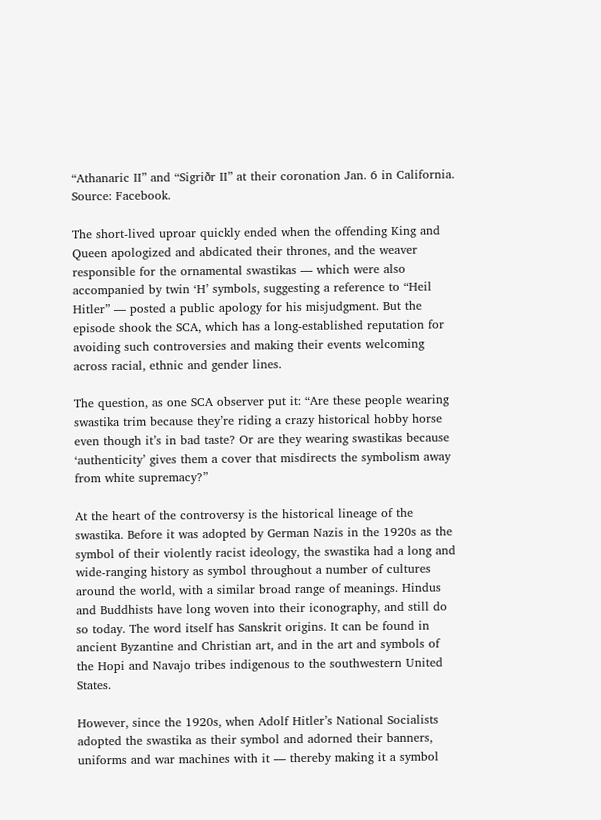“Athanaric II” and “Sigriðr II” at their coronation Jan. 6 in California. Source: Facebook.

The short-lived uproar quickly ended when the offending King and Queen apologized and abdicated their thrones, and the weaver responsible for the ornamental swastikas — which were also accompanied by twin ‘H’ symbols, suggesting a reference to “Heil Hitler” — posted a public apology for his misjudgment. But the episode shook the SCA, which has a long-established reputation for avoiding such controversies and making their events welcoming across racial, ethnic and gender lines.

The question, as one SCA observer put it: “Are these people wearing swastika trim because they’re riding a crazy historical hobby horse even though it’s in bad taste? Or are they wearing swastikas because ‘authenticity’ gives them a cover that misdirects the symbolism away from white supremacy?”

At the heart of the controversy is the historical lineage of the swastika. Before it was adopted by German Nazis in the 1920s as the symbol of their violently racist ideology, the swastika had a long and wide-ranging history as symbol throughout a number of cultures around the world, with a similar broad range of meanings. Hindus and Buddhists have long woven into their iconography, and still do so today. The word itself has Sanskrit origins. It can be found in ancient Byzantine and Christian art, and in the art and symbols of the Hopi and Navajo tribes indigenous to the southwestern United States.

However, since the 1920s, when Adolf Hitler’s National Socialists adopted the swastika as their symbol and adorned their banners, uniforms and war machines with it — thereby making it a symbol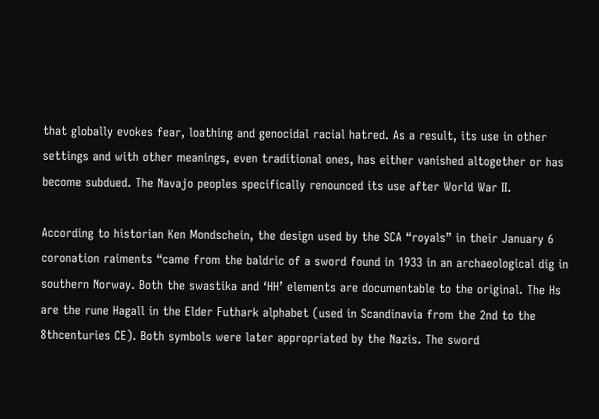that globally evokes fear, loathing and genocidal racial hatred. As a result, its use in other settings and with other meanings, even traditional ones, has either vanished altogether or has become subdued. The Navajo peoples specifically renounced its use after World War II.

According to historian Ken Mondschein, the design used by the SCA “royals” in their January 6 coronation raiments “came from the baldric of a sword found in 1933 in an archaeological dig in southern Norway. Both the swastika and ‘HH’ elements are documentable to the original. The Hs are the rune Hagall in the Elder Futhark alphabet (used in Scandinavia from the 2nd to the 8thcenturies CE). Both symbols were later appropriated by the Nazis. The sword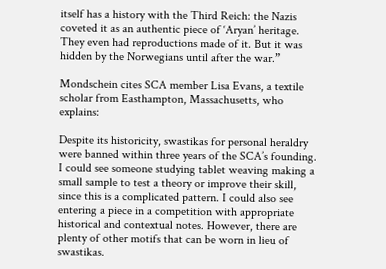itself has a history with the Third Reich: the Nazis coveted it as an authentic piece of ‘Aryan’ heritage. They even had reproductions made of it. But it was hidden by the Norwegians until after the war.”

Mondschein cites SCA member Lisa Evans, a textile scholar from Easthampton, Massachusetts, who explains:

Despite its historicity, swastikas for personal heraldry were banned within three years of the SCA’s founding. I could see someone studying tablet weaving making a small sample to test a theory or improve their skill, since this is a complicated pattern. I could also see entering a piece in a competition with appropriate historical and contextual notes. However, there are plenty of other motifs that can be worn in lieu of swastikas.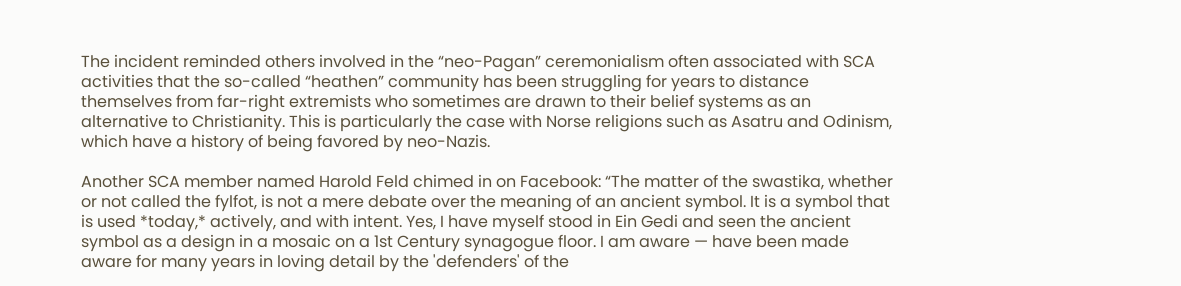The incident reminded others involved in the “neo-Pagan” ceremonialism often associated with SCA activities that the so-called “heathen” community has been struggling for years to distance themselves from far-right extremists who sometimes are drawn to their belief systems as an alternative to Christianity. This is particularly the case with Norse religions such as Asatru and Odinism, which have a history of being favored by neo-Nazis.

Another SCA member named Harold Feld chimed in on Facebook: “The matter of the swastika, whether or not called the fylfot, is not a mere debate over the meaning of an ancient symbol. It is a symbol that is used *today,* actively, and with intent. Yes, I have myself stood in Ein Gedi and seen the ancient symbol as a design in a mosaic on a 1st Century synagogue floor. I am aware — have been made aware for many years in loving detail by the 'defenders' of the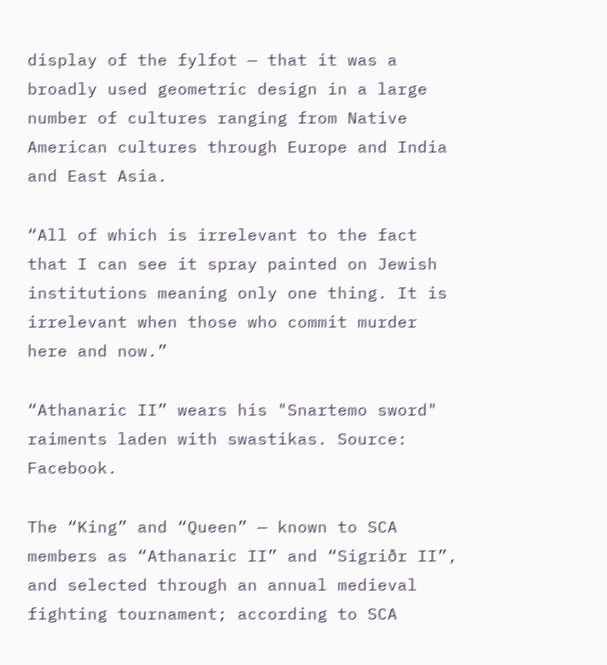display of the fylfot — that it was a broadly used geometric design in a large number of cultures ranging from Native American cultures through Europe and India and East Asia.

“All of which is irrelevant to the fact that I can see it spray painted on Jewish institutions meaning only one thing. It is irrelevant when those who commit murder here and now.”

“Athanaric II” wears his "Snartemo sword" raiments laden with swastikas. Source: Facebook.

The “King” and “Queen” — known to SCA members as “Athanaric II” and “Sigriðr II”, and selected through an annual medieval fighting tournament; according to SCA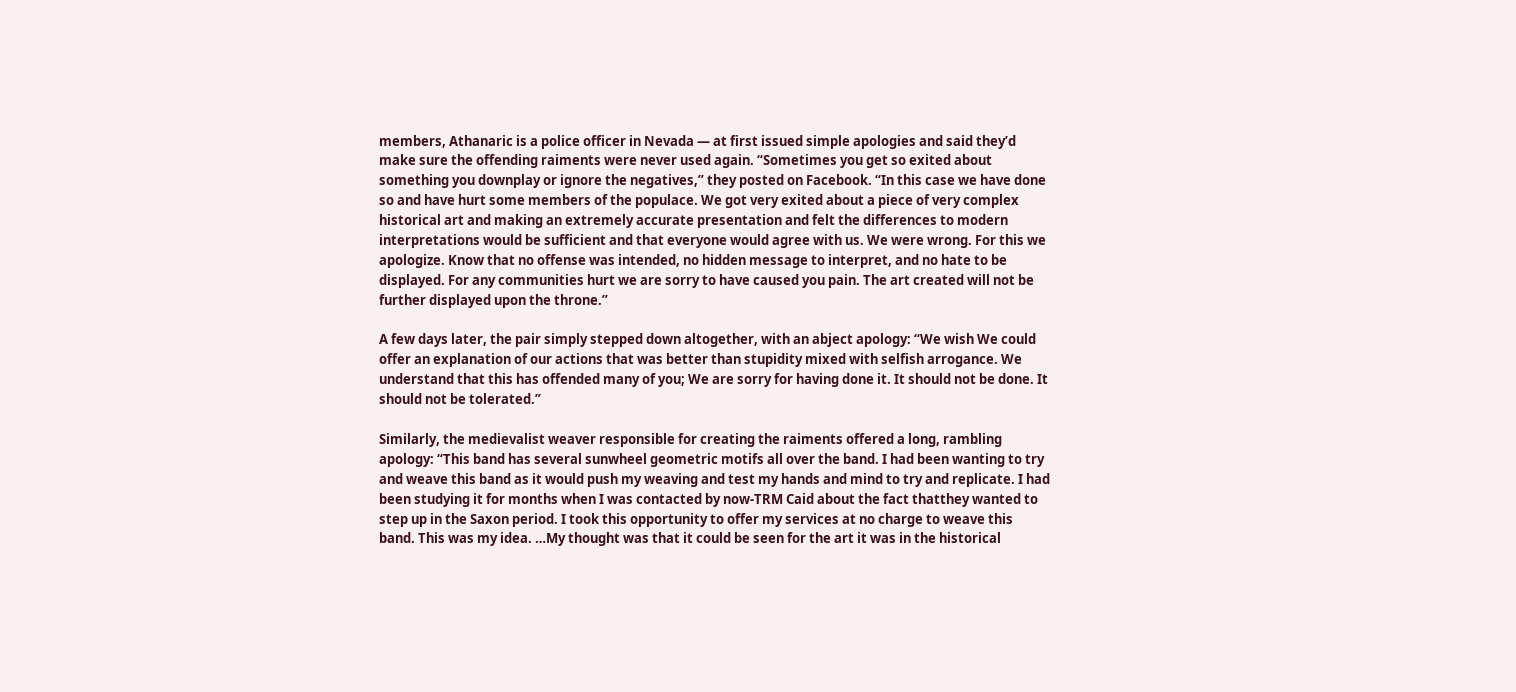members, Athanaric is a police officer in Nevada — at first issued simple apologies and said they’d make sure the offending raiments were never used again. “Sometimes you get so exited about something you downplay or ignore the negatives,” they posted on Facebook. “In this case we have done so and have hurt some members of the populace. We got very exited about a piece of very complex historical art and making an extremely accurate presentation and felt the differences to modern interpretations would be sufficient and that everyone would agree with us. We were wrong. For this we apologize. Know that no offense was intended, no hidden message to interpret, and no hate to be displayed. For any communities hurt we are sorry to have caused you pain. The art created will not be further displayed upon the throne.”

A few days later, the pair simply stepped down altogether, with an abject apology: “We wish We could offer an explanation of our actions that was better than stupidity mixed with selfish arrogance. We understand that this has offended many of you; We are sorry for having done it. It should not be done. It should not be tolerated.”

Similarly, the medievalist weaver responsible for creating the raiments offered a long, rambling apology: “This band has several sunwheel geometric motifs all over the band. I had been wanting to try and weave this band as it would push my weaving and test my hands and mind to try and replicate. I had been studying it for months when I was contacted by now-TRM Caid about the fact thatthey wanted to step up in the Saxon period. I took this opportunity to offer my services at no charge to weave this band. This was my idea. …My thought was that it could be seen for the art it was in the historical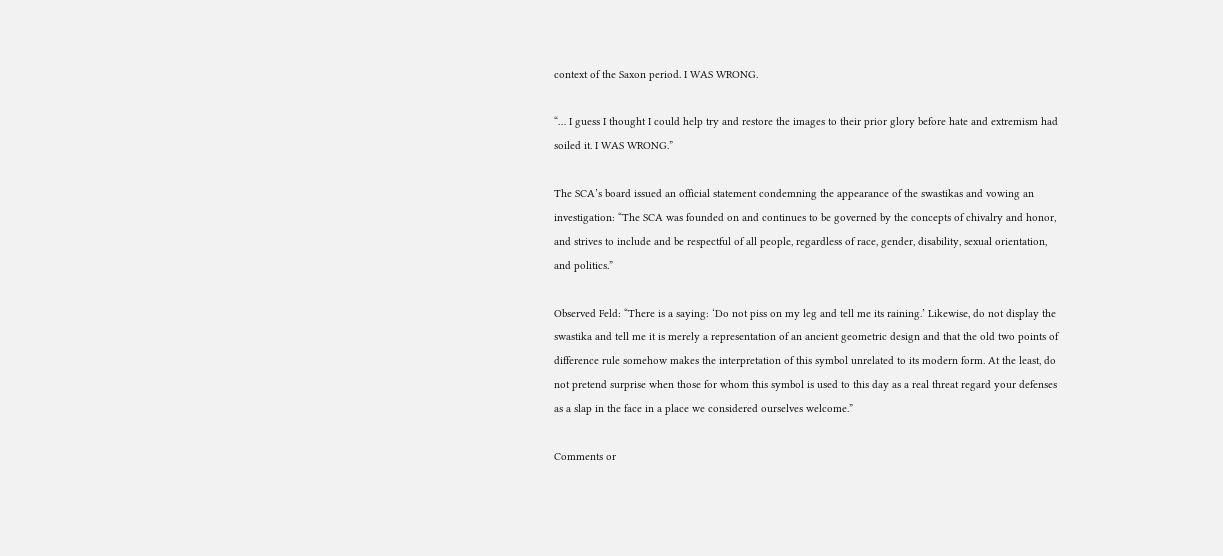context of the Saxon period. I WAS WRONG.

“… I guess I thought I could help try and restore the images to their prior glory before hate and extremism had soiled it. I WAS WRONG.”

The SCA’s board issued an official statement condemning the appearance of the swastikas and vowing an investigation: “The SCA was founded on and continues to be governed by the concepts of chivalry and honor, and strives to include and be respectful of all people, regardless of race, gender, disability, sexual orientation, and politics.”

Observed Feld: “There is a saying: ‘Do not piss on my leg and tell me its raining.’ Likewise, do not display the swastika and tell me it is merely a representation of an ancient geometric design and that the old two points of difference rule somehow makes the interpretation of this symbol unrelated to its modern form. At the least, do not pretend surprise when those for whom this symbol is used to this day as a real threat regard your defenses as a slap in the face in a place we considered ourselves welcome.”

Comments or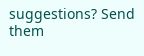suggestions? Send them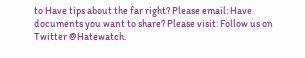to Have tips about the far right? Please email: Have documents you want to share? Please visit: Follow us on Twitter @Hatewatch.